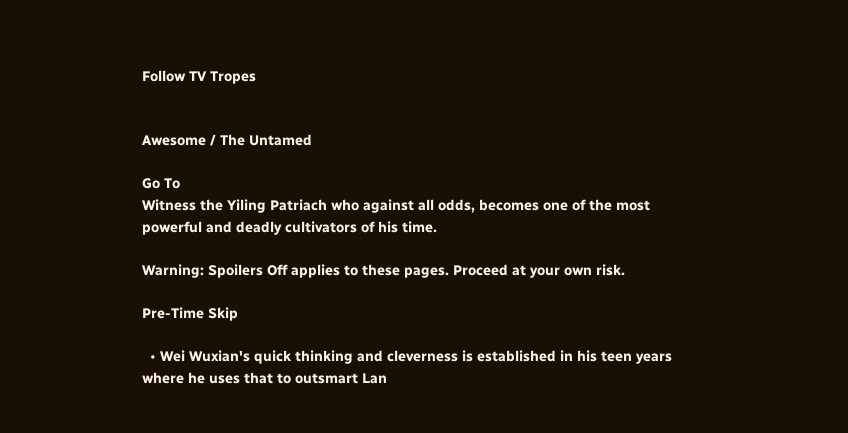Follow TV Tropes


Awesome / The Untamed

Go To
Witness the Yiling Patriach who against all odds, becomes one of the most powerful and deadly cultivators of his time.

Warning: Spoilers Off applies to these pages. Proceed at your own risk.

Pre-Time Skip

  • Wei Wuxian's quick thinking and cleverness is established in his teen years where he uses that to outsmart Lan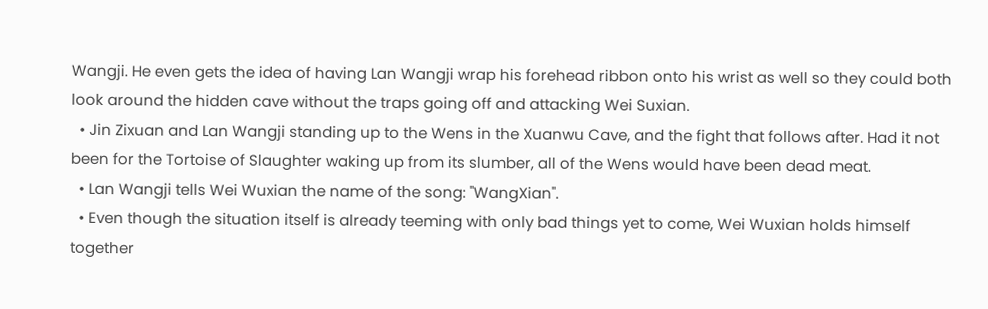Wangji. He even gets the idea of having Lan Wangji wrap his forehead ribbon onto his wrist as well so they could both look around the hidden cave without the traps going off and attacking Wei Suxian.
  • Jin Zixuan and Lan Wangji standing up to the Wens in the Xuanwu Cave, and the fight that follows after. Had it not been for the Tortoise of Slaughter waking up from its slumber, all of the Wens would have been dead meat.
  • Lan Wangji tells Wei Wuxian the name of the song: "WangXian".
  • Even though the situation itself is already teeming with only bad things yet to come, Wei Wuxian holds himself together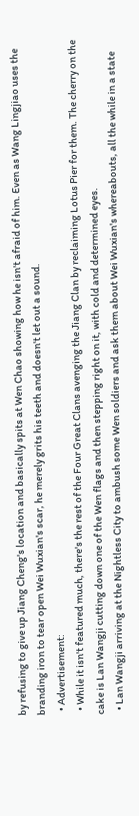by refusing to give up Jiang Cheng's location and basically spits at Wen Chao showing how he isn't afraid of him. Even as Wang Lingjiao uses the branding iron to tear open Wei Wuxian's scar, he merely grits his teeth and doesn't let out a sound.
  • Advertisement:
  • While it isn't featured much, there's the rest of the Four Great Clans avenging the Jiang Clan by reclaiming Lotus Pier for them. The cherry on the cake is Lan Wangji cutting down one of the Wen flags and then stepping right on it, with cold and determined eyes.
  • Lan Wangji arriving at the Nightless City to ambush some Wen soldiers and ask them about Wei Wuxian's whereabouts, all the while in a state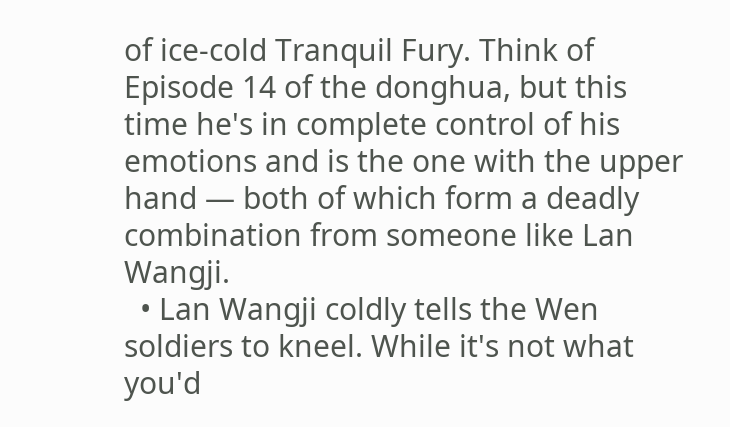of ice-cold Tranquil Fury. Think of Episode 14 of the donghua, but this time he's in complete control of his emotions and is the one with the upper hand — both of which form a deadly combination from someone like Lan Wangji.
  • Lan Wangji coldly tells the Wen soldiers to kneel. While it's not what you'd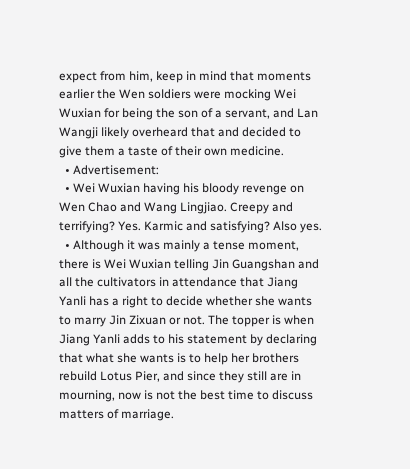expect from him, keep in mind that moments earlier the Wen soldiers were mocking Wei Wuxian for being the son of a servant, and Lan Wangji likely overheard that and decided to give them a taste of their own medicine.
  • Advertisement:
  • Wei Wuxian having his bloody revenge on Wen Chao and Wang Lingjiao. Creepy and terrifying? Yes. Karmic and satisfying? Also yes.
  • Although it was mainly a tense moment, there is Wei Wuxian telling Jin Guangshan and all the cultivators in attendance that Jiang Yanli has a right to decide whether she wants to marry Jin Zixuan or not. The topper is when Jiang Yanli adds to his statement by declaring that what she wants is to help her brothers rebuild Lotus Pier, and since they still are in mourning, now is not the best time to discuss matters of marriage.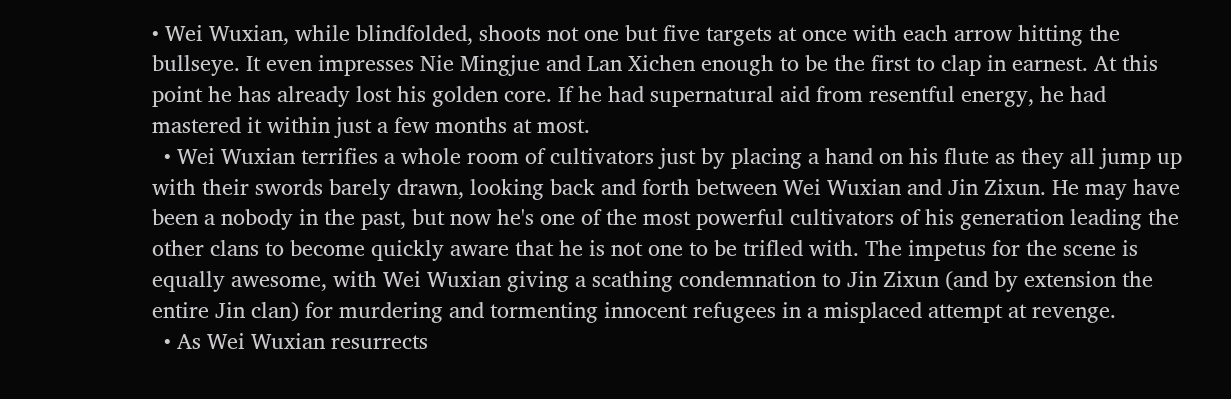• Wei Wuxian, while blindfolded, shoots not one but five targets at once with each arrow hitting the bullseye. It even impresses Nie Mingjue and Lan Xichen enough to be the first to clap in earnest. At this point he has already lost his golden core. If he had supernatural aid from resentful energy, he had mastered it within just a few months at most.
  • Wei Wuxian terrifies a whole room of cultivators just by placing a hand on his flute as they all jump up with their swords barely drawn, looking back and forth between Wei Wuxian and Jin Zixun. He may have been a nobody in the past, but now he's one of the most powerful cultivators of his generation leading the other clans to become quickly aware that he is not one to be trifled with. The impetus for the scene is equally awesome, with Wei Wuxian giving a scathing condemnation to Jin Zixun (and by extension the entire Jin clan) for murdering and tormenting innocent refugees in a misplaced attempt at revenge.
  • As Wei Wuxian resurrects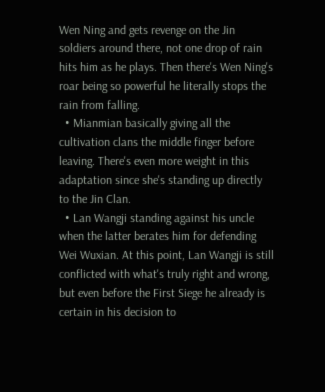Wen Ning and gets revenge on the Jin soldiers around there, not one drop of rain hits him as he plays. Then there's Wen Ning's roar being so powerful he literally stops the rain from falling.
  • Mianmian basically giving all the cultivation clans the middle finger before leaving. There's even more weight in this adaptation since she's standing up directly to the Jin Clan.
  • Lan Wangji standing against his uncle when the latter berates him for defending Wei Wuxian. At this point, Lan Wangji is still conflicted with what's truly right and wrong, but even before the First Siege he already is certain in his decision to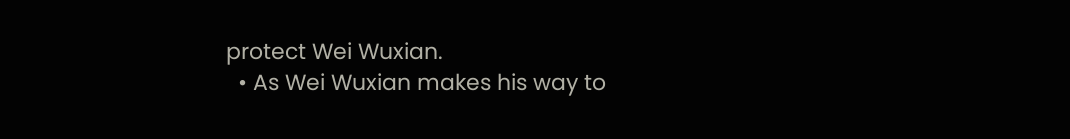protect Wei Wuxian.
  • As Wei Wuxian makes his way to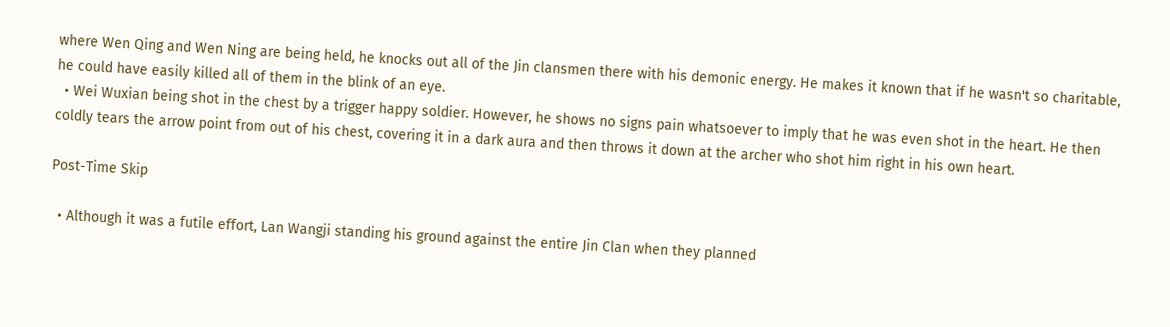where Wen Qing and Wen Ning are being held, he knocks out all of the Jin clansmen there with his demonic energy. He makes it known that if he wasn't so charitable, he could have easily killed all of them in the blink of an eye.
  • Wei Wuxian being shot in the chest by a trigger happy soldier. However, he shows no signs pain whatsoever to imply that he was even shot in the heart. He then coldly tears the arrow point from out of his chest, covering it in a dark aura and then throws it down at the archer who shot him right in his own heart.

Post-Time Skip

  • Although it was a futile effort, Lan Wangji standing his ground against the entire Jin Clan when they planned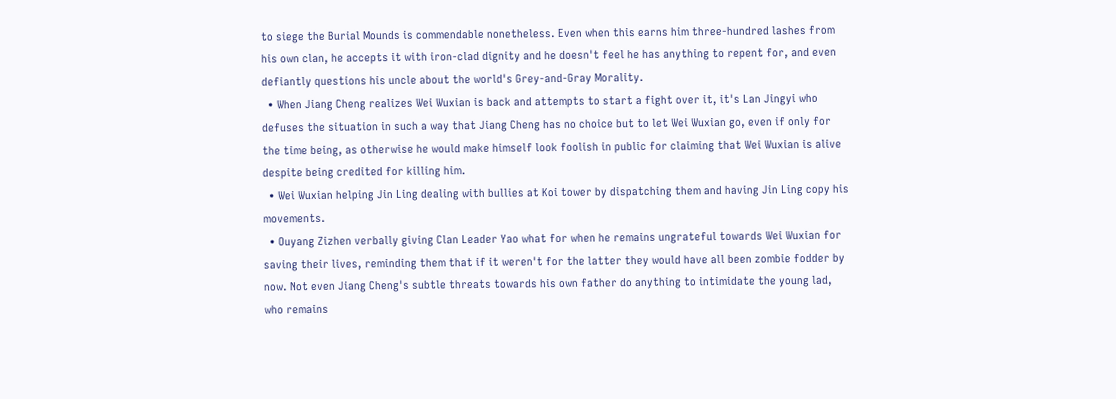to siege the Burial Mounds is commendable nonetheless. Even when this earns him three-hundred lashes from his own clan, he accepts it with iron-clad dignity and he doesn't feel he has anything to repent for, and even defiantly questions his uncle about the world's Grey-and-Gray Morality.
  • When Jiang Cheng realizes Wei Wuxian is back and attempts to start a fight over it, it's Lan Jingyi who defuses the situation in such a way that Jiang Cheng has no choice but to let Wei Wuxian go, even if only for the time being, as otherwise he would make himself look foolish in public for claiming that Wei Wuxian is alive despite being credited for killing him.
  • Wei Wuxian helping Jin Ling dealing with bullies at Koi tower by dispatching them and having Jin Ling copy his movements.
  • Ouyang Zizhen verbally giving Clan Leader Yao what for when he remains ungrateful towards Wei Wuxian for saving their lives, reminding them that if it weren't for the latter they would have all been zombie fodder by now. Not even Jiang Cheng's subtle threats towards his own father do anything to intimidate the young lad, who remains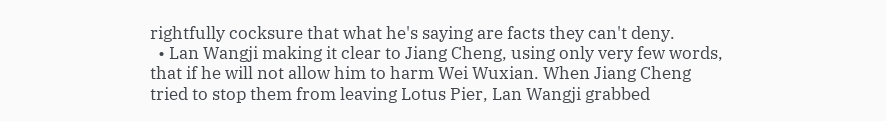rightfully cocksure that what he's saying are facts they can't deny.
  • Lan Wangji making it clear to Jiang Cheng, using only very few words, that if he will not allow him to harm Wei Wuxian. When Jiang Cheng tried to stop them from leaving Lotus Pier, Lan Wangji grabbed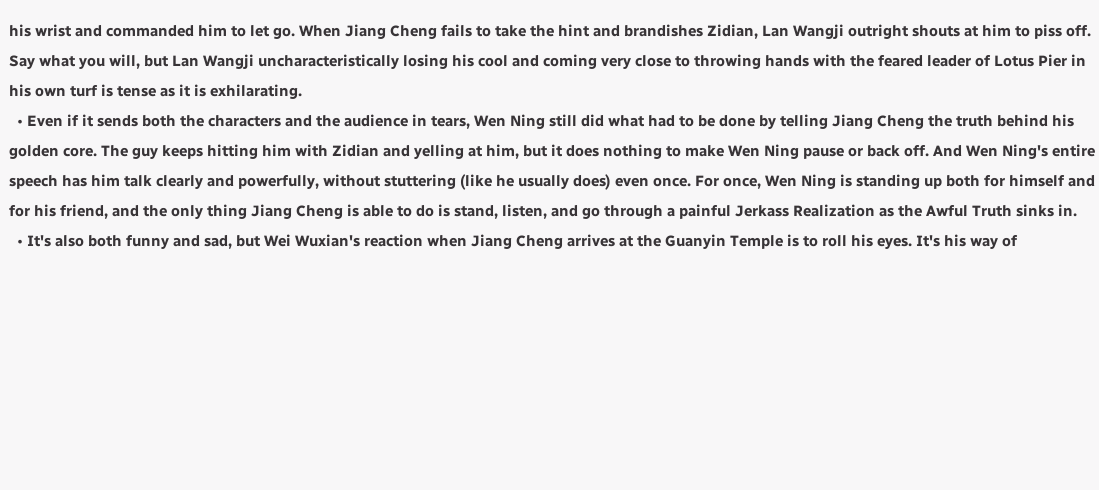his wrist and commanded him to let go. When Jiang Cheng fails to take the hint and brandishes Zidian, Lan Wangji outright shouts at him to piss off. Say what you will, but Lan Wangji uncharacteristically losing his cool and coming very close to throwing hands with the feared leader of Lotus Pier in his own turf is tense as it is exhilarating.
  • Even if it sends both the characters and the audience in tears, Wen Ning still did what had to be done by telling Jiang Cheng the truth behind his golden core. The guy keeps hitting him with Zidian and yelling at him, but it does nothing to make Wen Ning pause or back off. And Wen Ning's entire speech has him talk clearly and powerfully, without stuttering (like he usually does) even once. For once, Wen Ning is standing up both for himself and for his friend, and the only thing Jiang Cheng is able to do is stand, listen, and go through a painful Jerkass Realization as the Awful Truth sinks in.
  • It's also both funny and sad, but Wei Wuxian's reaction when Jiang Cheng arrives at the Guanyin Temple is to roll his eyes. It's his way of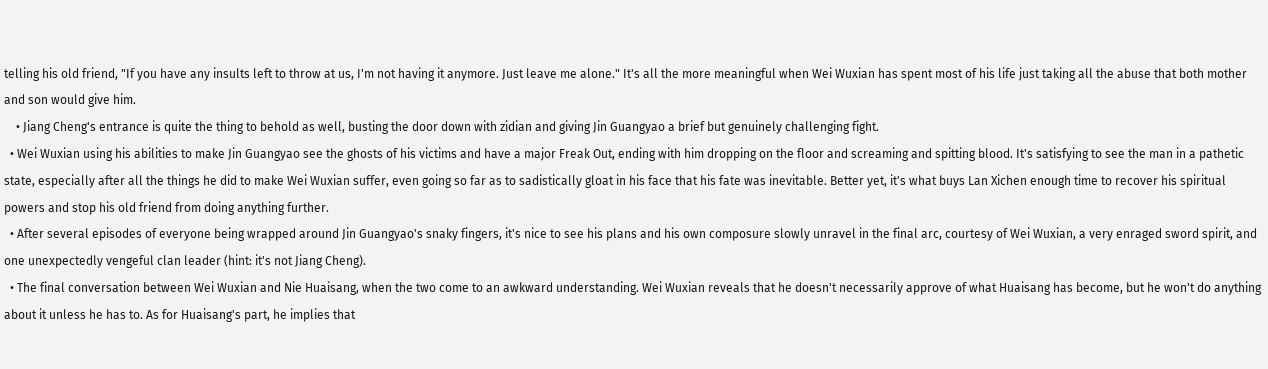telling his old friend, "If you have any insults left to throw at us, I'm not having it anymore. Just leave me alone." It's all the more meaningful when Wei Wuxian has spent most of his life just taking all the abuse that both mother and son would give him.
    • Jiang Cheng's entrance is quite the thing to behold as well, busting the door down with zidian and giving Jin Guangyao a brief but genuinely challenging fight.
  • Wei Wuxian using his abilities to make Jin Guangyao see the ghosts of his victims and have a major Freak Out, ending with him dropping on the floor and screaming and spitting blood. It's satisfying to see the man in a pathetic state, especially after all the things he did to make Wei Wuxian suffer, even going so far as to sadistically gloat in his face that his fate was inevitable. Better yet, it's what buys Lan Xichen enough time to recover his spiritual powers and stop his old friend from doing anything further.
  • After several episodes of everyone being wrapped around Jin Guangyao's snaky fingers, it's nice to see his plans and his own composure slowly unravel in the final arc, courtesy of Wei Wuxian, a very enraged sword spirit, and one unexpectedly vengeful clan leader (hint: it's not Jiang Cheng).
  • The final conversation between Wei Wuxian and Nie Huaisang, when the two come to an awkward understanding. Wei Wuxian reveals that he doesn't necessarily approve of what Huaisang has become, but he won't do anything about it unless he has to. As for Huaisang's part, he implies that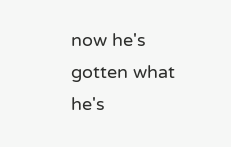now he's gotten what he's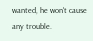wanted, he won't cause any trouble.